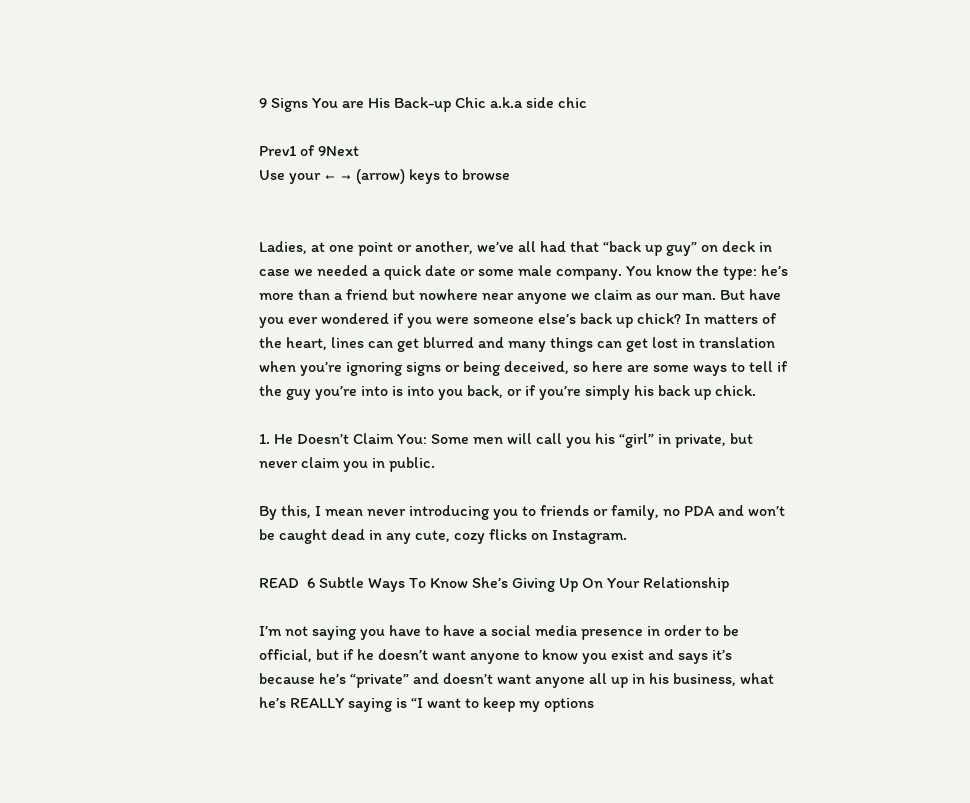9 Signs You are His Back-up Chic a.k.a side chic

Prev1 of 9Next
Use your ← → (arrow) keys to browse


Ladies, at one point or another, we’ve all had that “back up guy” on deck in case we needed a quick date or some male company. You know the type: he’s more than a friend but nowhere near anyone we claim as our man. But have you ever wondered if you were someone else’s back up chick? In matters of the heart, lines can get blurred and many things can get lost in translation when you’re ignoring signs or being deceived, so here are some ways to tell if the guy you’re into is into you back, or if you’re simply his back up chick.

1. He Doesn’t Claim You: Some men will call you his “girl” in private, but never claim you in public.

By this, I mean never introducing you to friends or family, no PDA and won’t be caught dead in any cute, cozy flicks on Instagram.

READ  6 Subtle Ways To Know She’s Giving Up On Your Relationship

I’m not saying you have to have a social media presence in order to be official, but if he doesn’t want anyone to know you exist and says it’s because he’s “private” and doesn’t want anyone all up in his business, what he’s REALLY saying is “I want to keep my options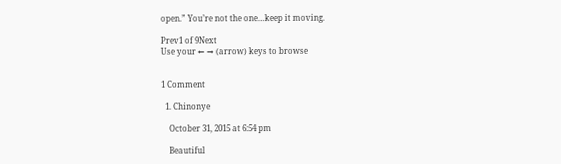open.” You’re not the one…keep it moving.

Prev1 of 9Next
Use your ← → (arrow) keys to browse


1 Comment

  1. Chinonye

    October 31, 2015 at 6:54 pm

    Beautiful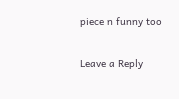piece n funny too

Leave a Reply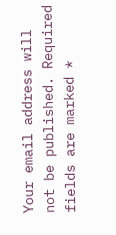Your email address will not be published. Required fields are marked *